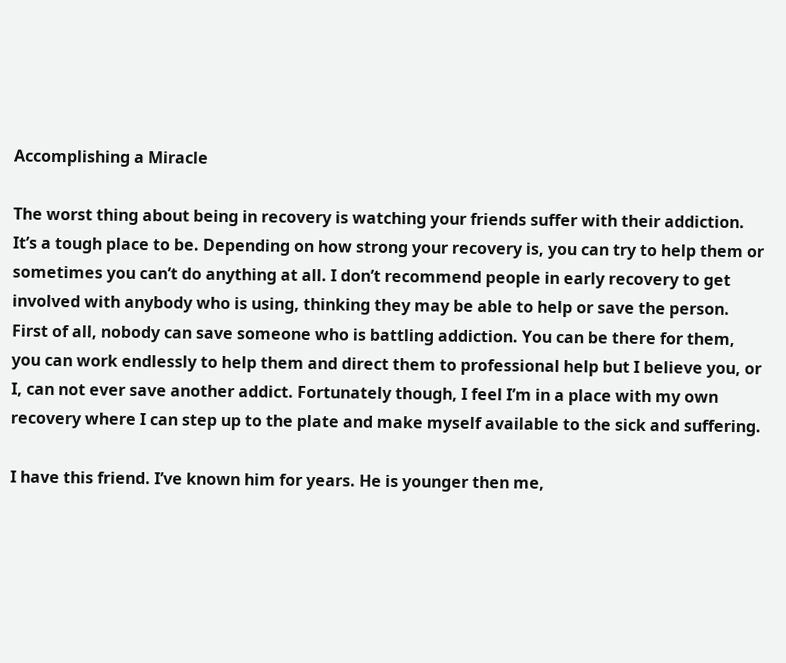Accomplishing a Miracle

The worst thing about being in recovery is watching your friends suffer with their addiction. It’s a tough place to be. Depending on how strong your recovery is, you can try to help them or sometimes you can’t do anything at all. I don’t recommend people in early recovery to get involved with anybody who is using, thinking they may be able to help or save the person. First of all, nobody can save someone who is battling addiction. You can be there for them, you can work endlessly to help them and direct them to professional help but I believe you, or I, can not ever save another addict. Fortunately though, I feel I’m in a place with my own recovery where I can step up to the plate and make myself available to the sick and suffering.

I have this friend. I’ve known him for years. He is younger then me,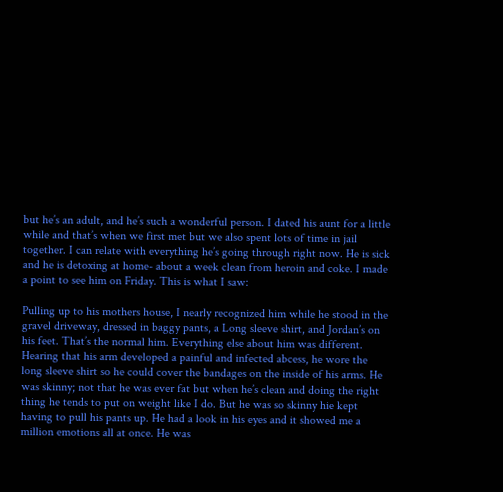but he’s an adult, and he’s such a wonderful person. I dated his aunt for a little while and that’s when we first met but we also spent lots of time in jail together. I can relate with everything he’s going through right now. He is sick and he is detoxing at home- about a week clean from heroin and coke. I made a point to see him on Friday. This is what I saw:

Pulling up to his mothers house, I nearly recognized him while he stood in the gravel driveway, dressed in baggy pants, a Long sleeve shirt, and Jordan’s on his feet. That’s the normal him. Everything else about him was different. Hearing that his arm developed a painful and infected abcess, he wore the long sleeve shirt so he could cover the bandages on the inside of his arms. He was skinny; not that he was ever fat but when he’s clean and doing the right thing he tends to put on weight like I do. But he was so skinny hie kept having to pull his pants up. He had a look in his eyes and it showed me a million emotions all at once. He was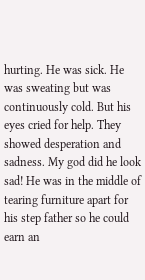hurting. He was sick. He was sweating but was continuously cold. But his eyes cried for help. They showed desperation and sadness. My god did he look sad! He was in the middle of tearing furniture apart for his step father so he could earn an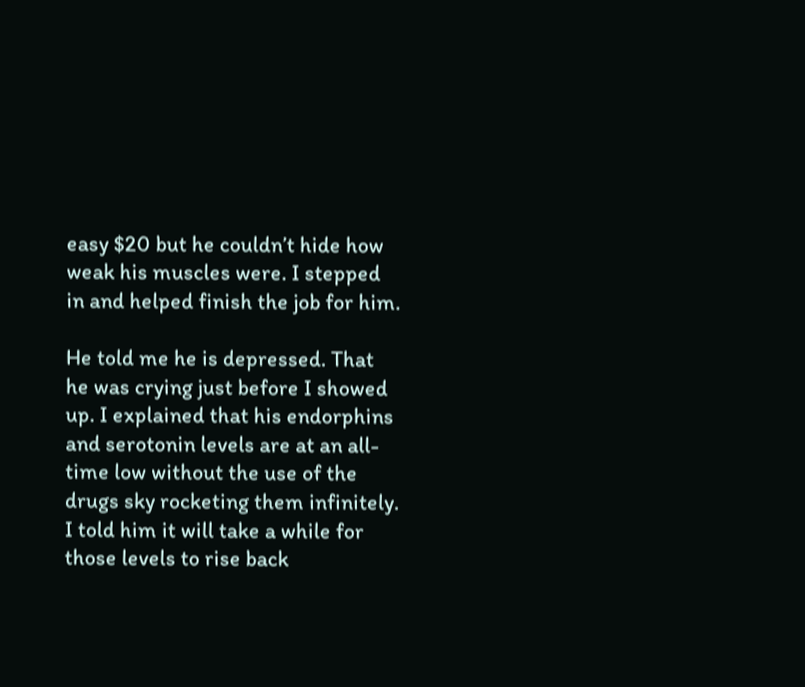easy $20 but he couldn’t hide how weak his muscles were. I stepped in and helped finish the job for him.

He told me he is depressed. That he was crying just before I showed up. I explained that his endorphins and serotonin levels are at an all-time low without the use of the drugs sky rocketing them infinitely. I told him it will take a while for those levels to rise back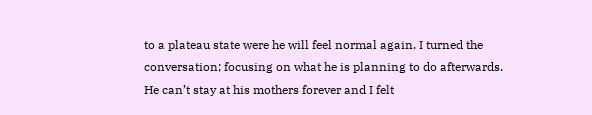to a plateau state were he will feel normal again. I turned the conversation; focusing on what he is planning to do afterwards. He can’t stay at his mothers forever and I felt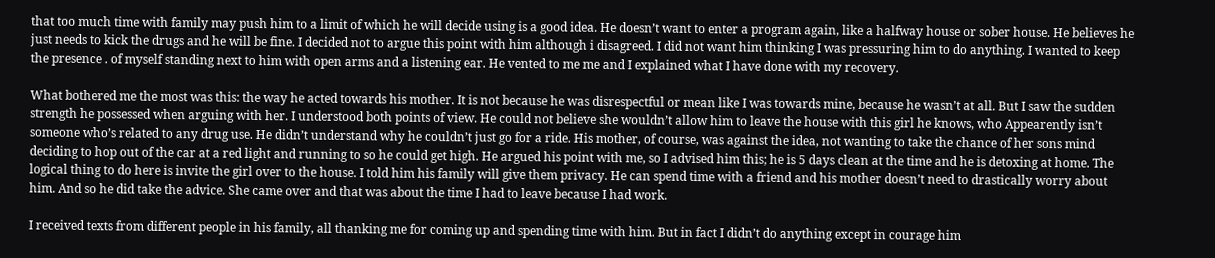that too much time with family may push him to a limit of which he will decide using is a good idea. He doesn’t want to enter a program again, like a halfway house or sober house. He believes he just needs to kick the drugs and he will be fine. I decided not to argue this point with him although i disagreed. I did not want him thinking I was pressuring him to do anything. I wanted to keep the presence . of myself standing next to him with open arms and a listening ear. He vented to me me and I explained what I have done with my recovery.

What bothered me the most was this: the way he acted towards his mother. It is not because he was disrespectful or mean like I was towards mine, because he wasn’t at all. But I saw the sudden strength he possessed when arguing with her. I understood both points of view. He could not believe she wouldn’t allow him to leave the house with this girl he knows, who Appearently isn’t someone who’s related to any drug use. He didn’t understand why he couldn’t just go for a ride. His mother, of course, was against the idea, not wanting to take the chance of her sons mind deciding to hop out of the car at a red light and running to so he could get high. He argued his point with me, so I advised him this; he is 5 days clean at the time and he is detoxing at home. The logical thing to do here is invite the girl over to the house. I told him his family will give them privacy. He can spend time with a friend and his mother doesn’t need to drastically worry about him. And so he did take the advice. She came over and that was about the time I had to leave because I had work.

I received texts from different people in his family, all thanking me for coming up and spending time with him. But in fact I didn’t do anything except in courage him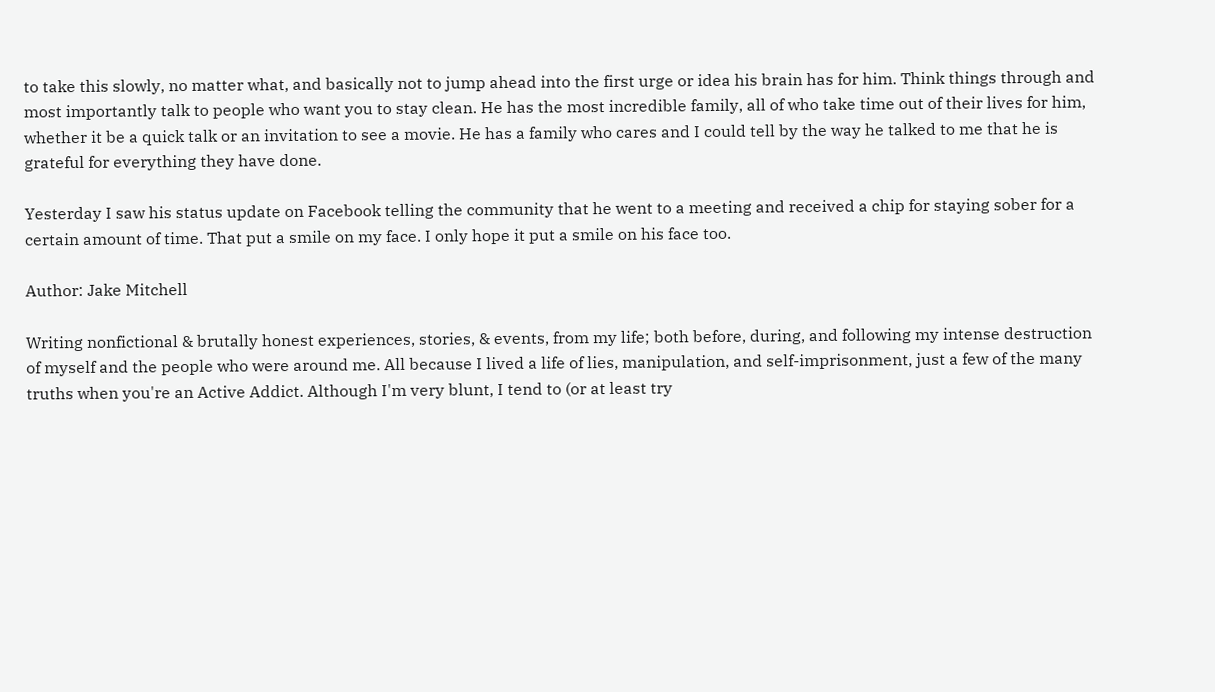to take this slowly, no matter what, and basically not to jump ahead into the first urge or idea his brain has for him. Think things through and most importantly talk to people who want you to stay clean. He has the most incredible family, all of who take time out of their lives for him, whether it be a quick talk or an invitation to see a movie. He has a family who cares and I could tell by the way he talked to me that he is grateful for everything they have done.

Yesterday I saw his status update on Facebook telling the community that he went to a meeting and received a chip for staying sober for a certain amount of time. That put a smile on my face. I only hope it put a smile on his face too.

Author: Jake Mitchell

Writing nonfictional & brutally honest experiences, stories, & events, from my life; both before, during, and following my intense destruction of myself and the people who were around me. All because I lived a life of lies, manipulation, and self-imprisonment, just a few of the many truths when you're an Active Addict. Although I'm very blunt, I tend to (or at least try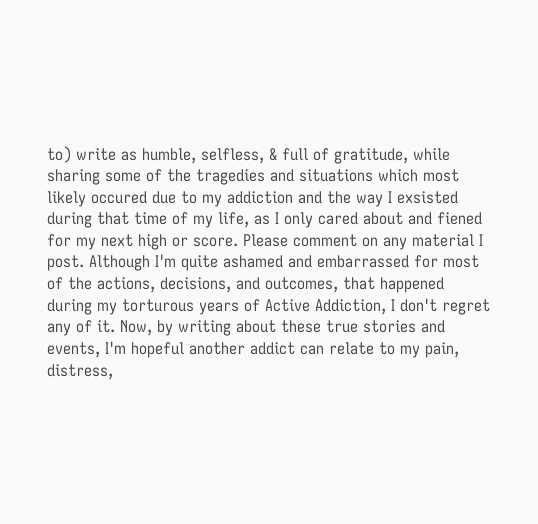to) write as humble, selfless, & full of gratitude, while sharing some of the tragedies and situations which most likely occured due to my addiction and the way I exsisted during that time of my life, as I only cared about and fiened for my next high or score. Please comment on any material I post. Although I'm quite ashamed and embarrassed for most of the actions, decisions, and outcomes, that happened during my torturous years of Active Addiction, I don't regret any of it. Now, by writing about these true stories and events, I'm hopeful another addict can relate to my pain, distress,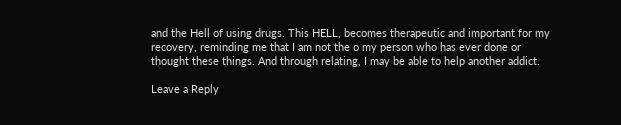and the Hell of using drugs. This HELL, becomes therapeutic and important for my recovery, reminding me that I am not the o my person who has ever done or thought these things. And through relating, I may be able to help another addict.

Leave a Reply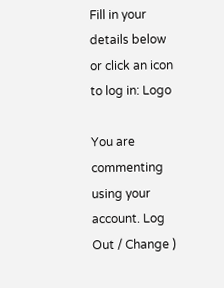Fill in your details below or click an icon to log in: Logo

You are commenting using your account. Log Out / Change )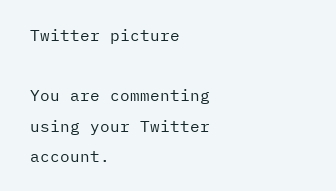Twitter picture

You are commenting using your Twitter account.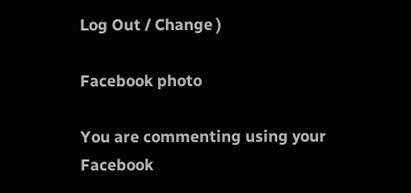Log Out / Change )

Facebook photo

You are commenting using your Facebook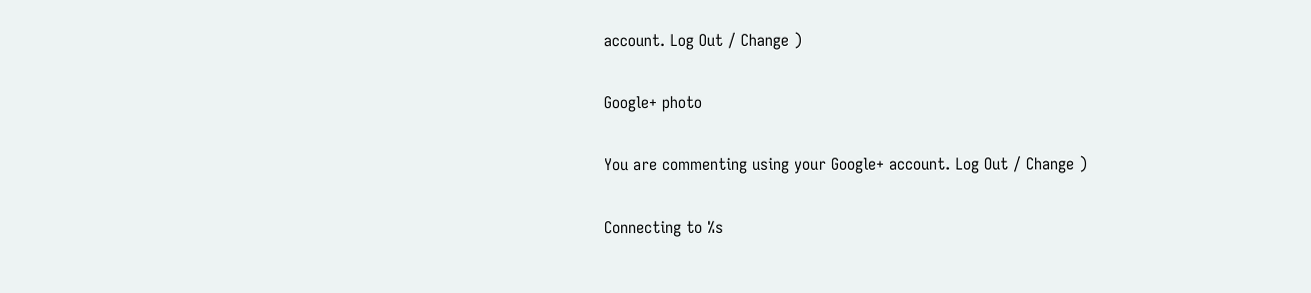account. Log Out / Change )

Google+ photo

You are commenting using your Google+ account. Log Out / Change )

Connecting to %s